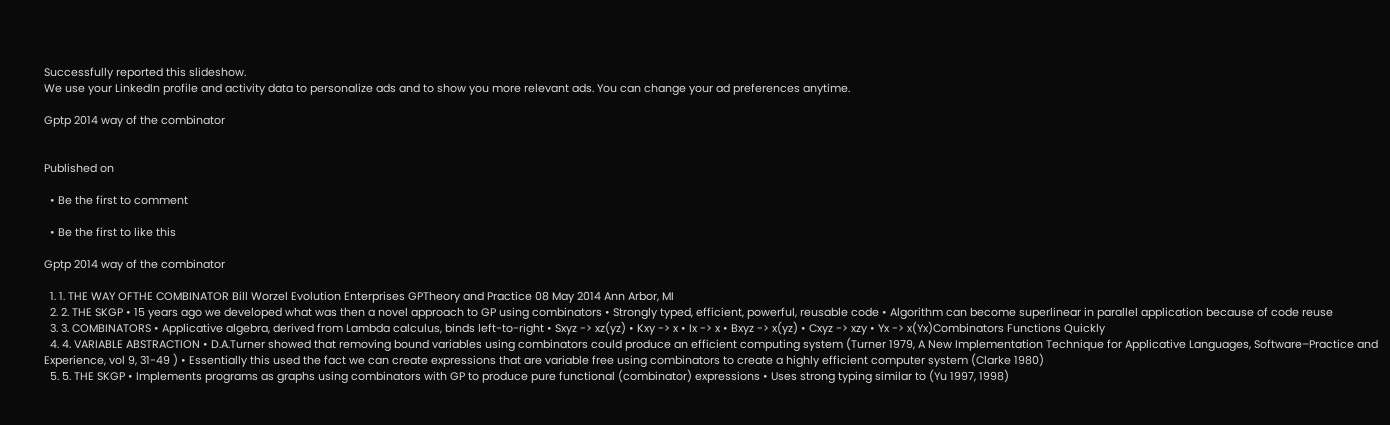Successfully reported this slideshow.
We use your LinkedIn profile and activity data to personalize ads and to show you more relevant ads. You can change your ad preferences anytime.

Gptp 2014 way of the combinator


Published on

  • Be the first to comment

  • Be the first to like this

Gptp 2014 way of the combinator

  1. 1. THE WAY OFTHE COMBINATOR Bill Worzel Evolution Enterprises GPTheory and Practice 08 May 2014 Ann Arbor, MI
  2. 2. THE SKGP • 15 years ago we developed what was then a novel approach to GP using combinators • Strongly typed, efficient, powerful, reusable code • Algorithm can become superlinear in parallel application because of code reuse
  3. 3. COMBINATORS • Applicative algebra, derived from Lambda calculus, binds left-to-right • Sxyz -> xz(yz) • Kxy -> x • Ix -> x • Bxyz -> x(yz) • Cxyz -> xzy • Yx -> x(Yx)Combinators Functions Quickly
  4. 4. VARIABLE ABSTRACTION • D.A.Turner showed that removing bound variables using combinators could produce an efficient computing system (Turner 1979, A New Implementation Technique for Applicative Languages, Software–Practice and Experience, vol 9, 31-49 ) • Essentially this used the fact we can create expressions that are variable free using combinators to create a highly efficient computer system (Clarke 1980)
  5. 5. THE SKGP • Implements programs as graphs using combinators with GP to produce pure functional (combinator) expressions • Uses strong typing similar to (Yu 1997, 1998)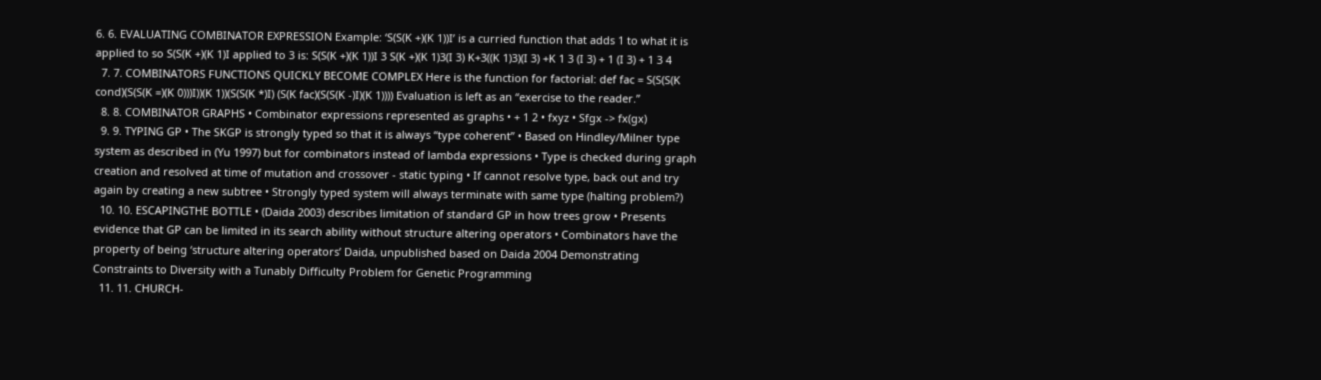6. 6. EVALUATING COMBINATOR EXPRESSION Example: ‘S(S(K +)(K 1))I’ is a curried function that adds 1 to what it is applied to so S(S(K +)(K 1)I applied to 3 is: S(S(K +)(K 1))I 3 S(K +)(K 1)3(I 3) K+3((K 1)3)(I 3) +K 1 3 (I 3) + 1 (I 3) + 1 3 4
  7. 7. COMBINATORS FUNCTIONS QUICKLY BECOME COMPLEX Here is the function for factorial: def fac = S(S(S(K cond)(S(S(K =)(K 0)))I))(K 1))(S(S(K *)I) (S(K fac)(S(S(K -)I)(K 1)))) Evaluation is left as an “exercise to the reader.”
  8. 8. COMBINATOR GRAPHS • Combinator expressions represented as graphs • + 1 2 • fxyz • Sfgx -> fx(gx)
  9. 9. TYPING GP • The SKGP is strongly typed so that it is always “type coherent” • Based on Hindley/Milner type system as described in (Yu 1997) but for combinators instead of lambda expressions • Type is checked during graph creation and resolved at time of mutation and crossover - static typing • If cannot resolve type, back out and try again by creating a new subtree • Strongly typed system will always terminate with same type (halting problem?)
  10. 10. ESCAPINGTHE BOTTLE • (Daida 2003) describes limitation of standard GP in how trees grow • Presents evidence that GP can be limited in its search ability without structure altering operators • Combinators have the property of being ‘structure altering operators’ Daida, unpublished based on Daida 2004 Demonstrating Constraints to Diversity with a Tunably Difficulty Problem for Genetic Programming
  11. 11. CHURCH-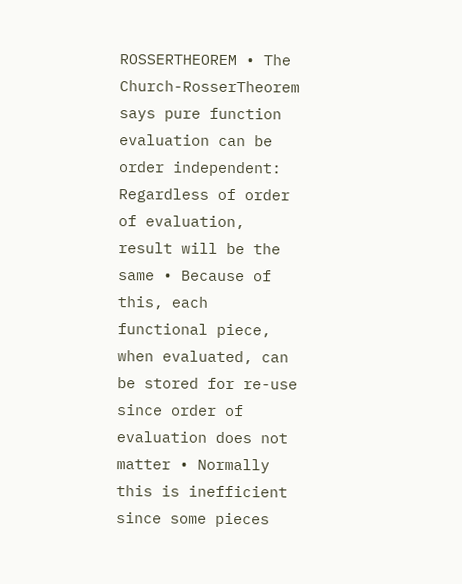ROSSERTHEOREM • The Church-RosserTheorem says pure function evaluation can be order independent: Regardless of order of evaluation, result will be the same • Because of this, each functional piece, when evaluated, can be stored for re-use since order of evaluation does not matter • Normally this is inefficient since some pieces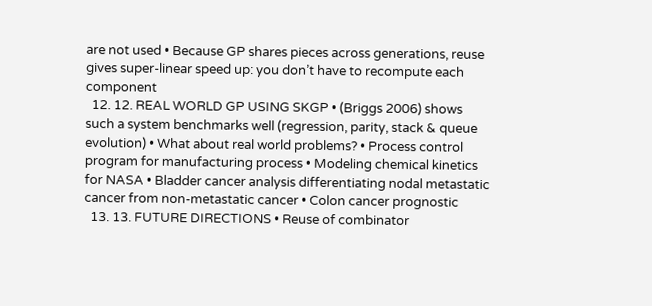are not used • Because GP shares pieces across generations, reuse gives super-linear speed up: you don’t have to recompute each component
  12. 12. REAL WORLD GP USING SKGP • (Briggs 2006) shows such a system benchmarks well (regression, parity, stack & queue evolution) • What about real world problems? • Process control program for manufacturing process • Modeling chemical kinetics for NASA • Bladder cancer analysis differentiating nodal metastatic cancer from non-metastatic cancer • Colon cancer prognostic
  13. 13. FUTURE DIRECTIONS • Reuse of combinator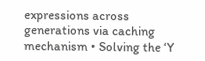expressions across generations via caching mechanism • Solving the ‘Y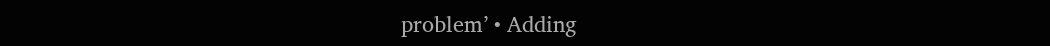problem’ • Adding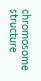chromosome structure